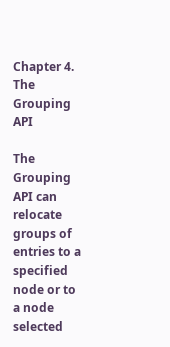Chapter 4. The Grouping API

The Grouping API can relocate groups of entries to a specified node or to a node selected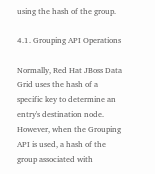using the hash of the group.

4.1. Grouping API Operations

Normally, Red Hat JBoss Data Grid uses the hash of a specific key to determine an entry's destination node. However, when the Grouping API is used, a hash of the group associated with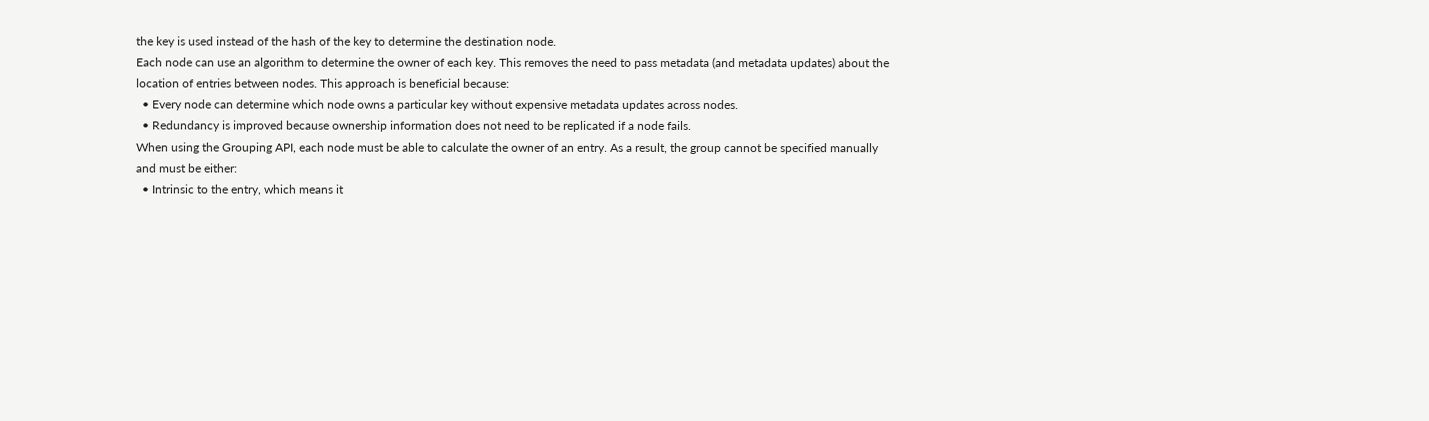the key is used instead of the hash of the key to determine the destination node.
Each node can use an algorithm to determine the owner of each key. This removes the need to pass metadata (and metadata updates) about the location of entries between nodes. This approach is beneficial because:
  • Every node can determine which node owns a particular key without expensive metadata updates across nodes.
  • Redundancy is improved because ownership information does not need to be replicated if a node fails.
When using the Grouping API, each node must be able to calculate the owner of an entry. As a result, the group cannot be specified manually and must be either:
  • Intrinsic to the entry, which means it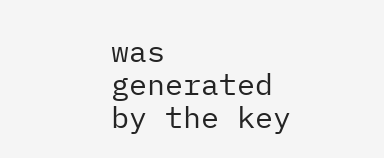was generated by the key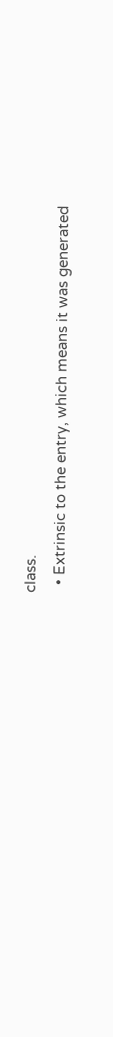class.
  • Extrinsic to the entry, which means it was generated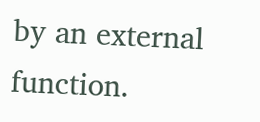by an external function.